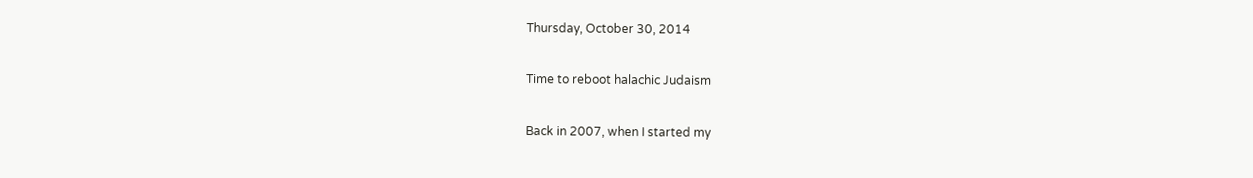Thursday, October 30, 2014

Time to reboot halachic Judaism

Back in 2007, when I started my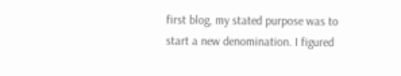first blog, my stated purpose was to start a new denomination. I figured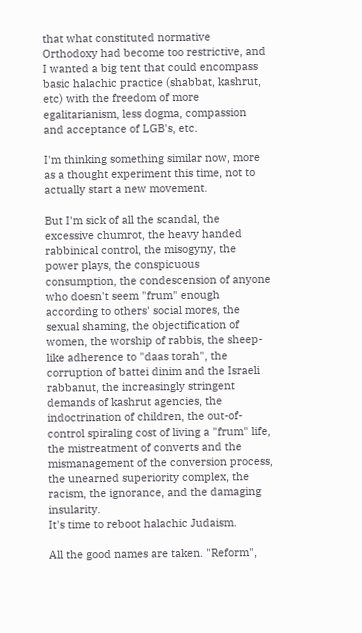that what constituted normative Orthodoxy had become too restrictive, and I wanted a big tent that could encompass basic halachic practice (shabbat, kashrut, etc) with the freedom of more egalitarianism, less dogma, compassion and acceptance of LGB's, etc.

I'm thinking something similar now, more as a thought experiment this time, not to actually start a new movement.

But I'm sick of all the scandal, the excessive chumrot, the heavy handed rabbinical control, the misogyny, the power plays, the conspicuous consumption, the condescension of anyone who doesn't seem "frum" enough according to others' social mores, the sexual shaming, the objectification of women, the worship of rabbis, the sheep-like adherence to "daas torah", the corruption of battei dinim and the Israeli rabbanut, the increasingly stringent demands of kashrut agencies, the indoctrination of children, the out-of-control spiraling cost of living a "frum" life, the mistreatment of converts and the mismanagement of the conversion process, the unearned superiority complex, the racism, the ignorance, and the damaging insularity.
It's time to reboot halachic Judaism.

All the good names are taken. "Reform",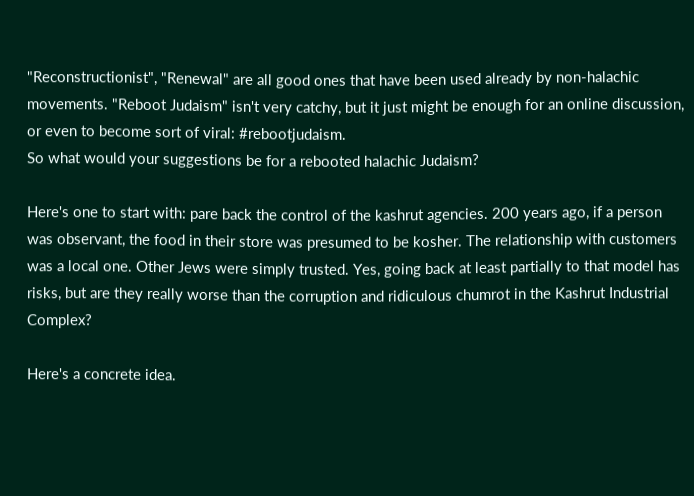"Reconstructionist", "Renewal" are all good ones that have been used already by non-halachic movements. "Reboot Judaism" isn't very catchy, but it just might be enough for an online discussion, or even to become sort of viral: #rebootjudaism.
So what would your suggestions be for a rebooted halachic Judaism?

Here's one to start with: pare back the control of the kashrut agencies. 200 years ago, if a person was observant, the food in their store was presumed to be kosher. The relationship with customers was a local one. Other Jews were simply trusted. Yes, going back at least partially to that model has risks, but are they really worse than the corruption and ridiculous chumrot in the Kashrut Industrial Complex?

Here's a concrete idea.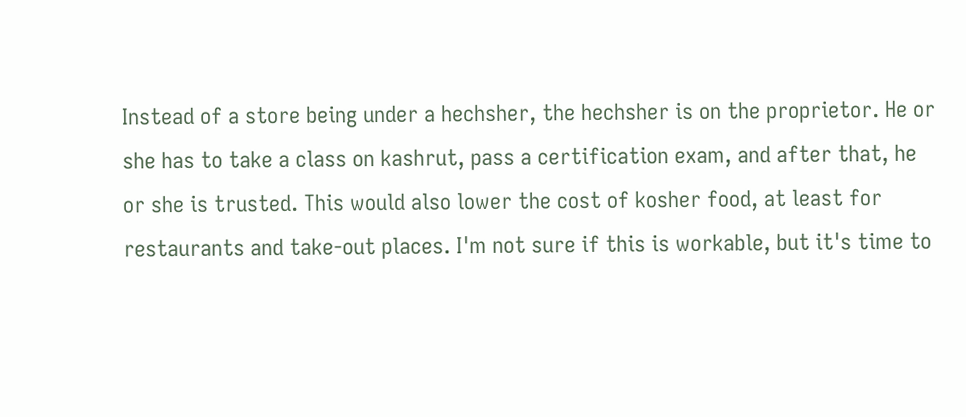Instead of a store being under a hechsher, the hechsher is on the proprietor. He or she has to take a class on kashrut, pass a certification exam, and after that, he or she is trusted. This would also lower the cost of kosher food, at least for restaurants and take-out places. I'm not sure if this is workable, but it's time to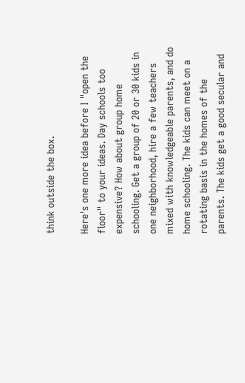think outside the box.

Here's one more idea before I "open the floor" to your ideas. Day schools too expensive? How about group home schooling. Get a group of 20 or 30 kids in one neighborhood, hire a few teachers mixed with knowledgeable parents, and do home schooling. The kids can meet on a rotating basis in the homes of the parents. The kids get a good secular and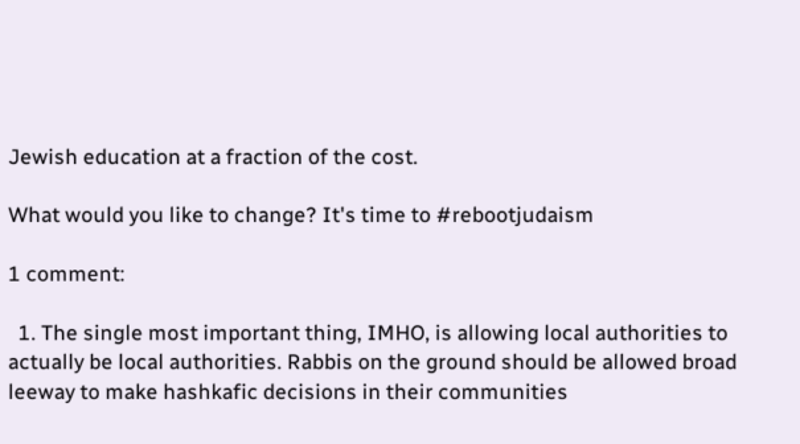Jewish education at a fraction of the cost.

What would you like to change? It's time to #rebootjudaism

1 comment:

  1. The single most important thing, IMHO, is allowing local authorities to actually be local authorities. Rabbis on the ground should be allowed broad leeway to make hashkafic decisions in their communities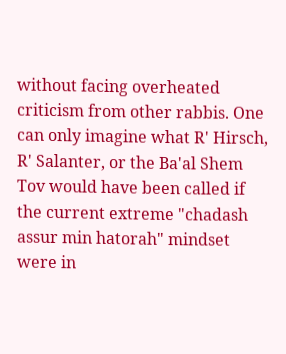without facing overheated criticism from other rabbis. One can only imagine what R' Hirsch, R' Salanter, or the Ba'al Shem Tov would have been called if the current extreme "chadash assur min hatorah" mindset were in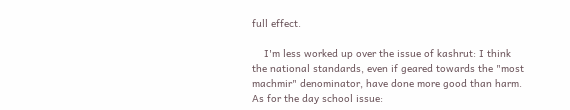full effect.

    I'm less worked up over the issue of kashrut: I think the national standards, even if geared towards the "most machmir" denominator, have done more good than harm. As for the day school issue: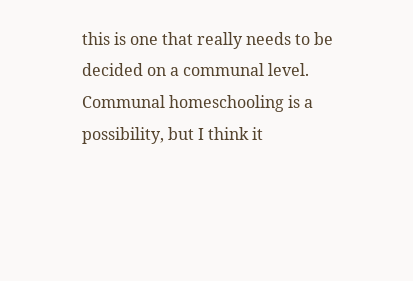this is one that really needs to be decided on a communal level. Communal homeschooling is a possibility, but I think it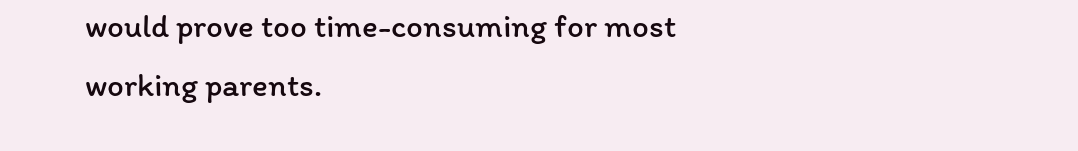would prove too time-consuming for most working parents.